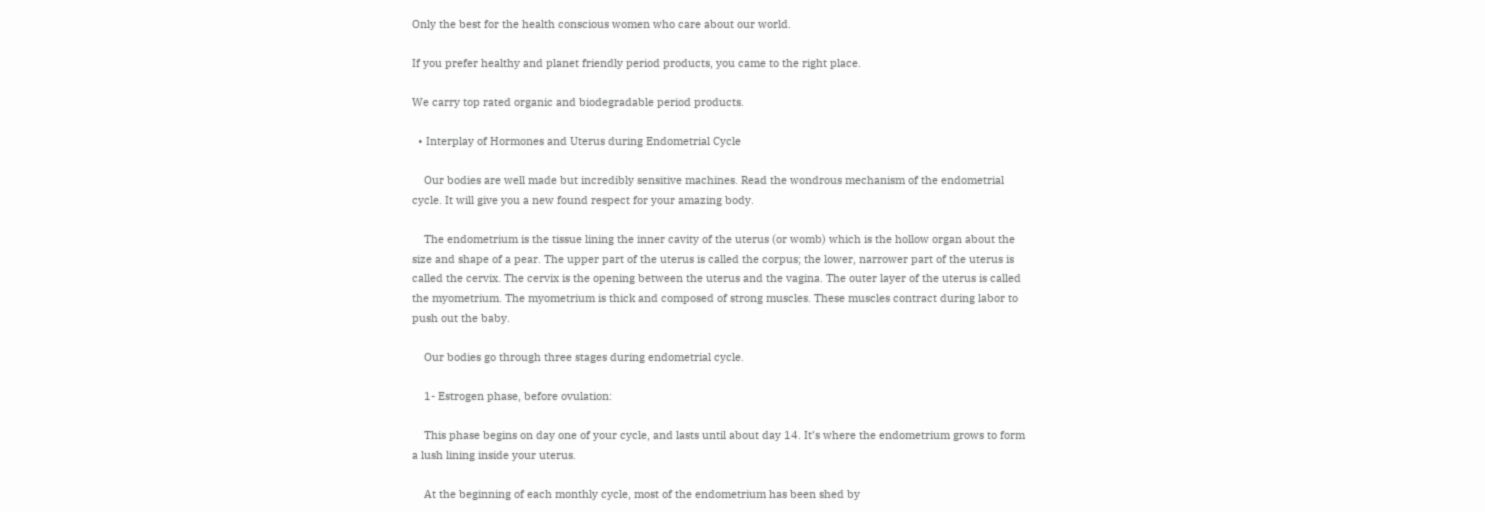Only the best for the health conscious women who care about our world.

If you prefer healthy and planet friendly period products, you came to the right place.

We carry top rated organic and biodegradable period products.

  • Interplay of Hormones and Uterus during Endometrial Cycle

    Our bodies are well made but incredibly sensitive machines. Read the wondrous mechanism of the endometrial cycle. It will give you a new found respect for your amazing body.

    The endometrium is the tissue lining the inner cavity of the uterus (or womb) which is the hollow organ about the size and shape of a pear. The upper part of the uterus is called the corpus; the lower, narrower part of the uterus is called the cervix. The cervix is the opening between the uterus and the vagina. The outer layer of the uterus is called the myometrium. The myometrium is thick and composed of strong muscles. These muscles contract during labor to push out the baby.

    Our bodies go through three stages during endometrial cycle.

    1- Estrogen phase, before ovulation:

    This phase begins on day one of your cycle, and lasts until about day 14. It’s where the endometrium grows to form a lush lining inside your uterus.

    At the beginning of each monthly cycle, most of the endometrium has been shed by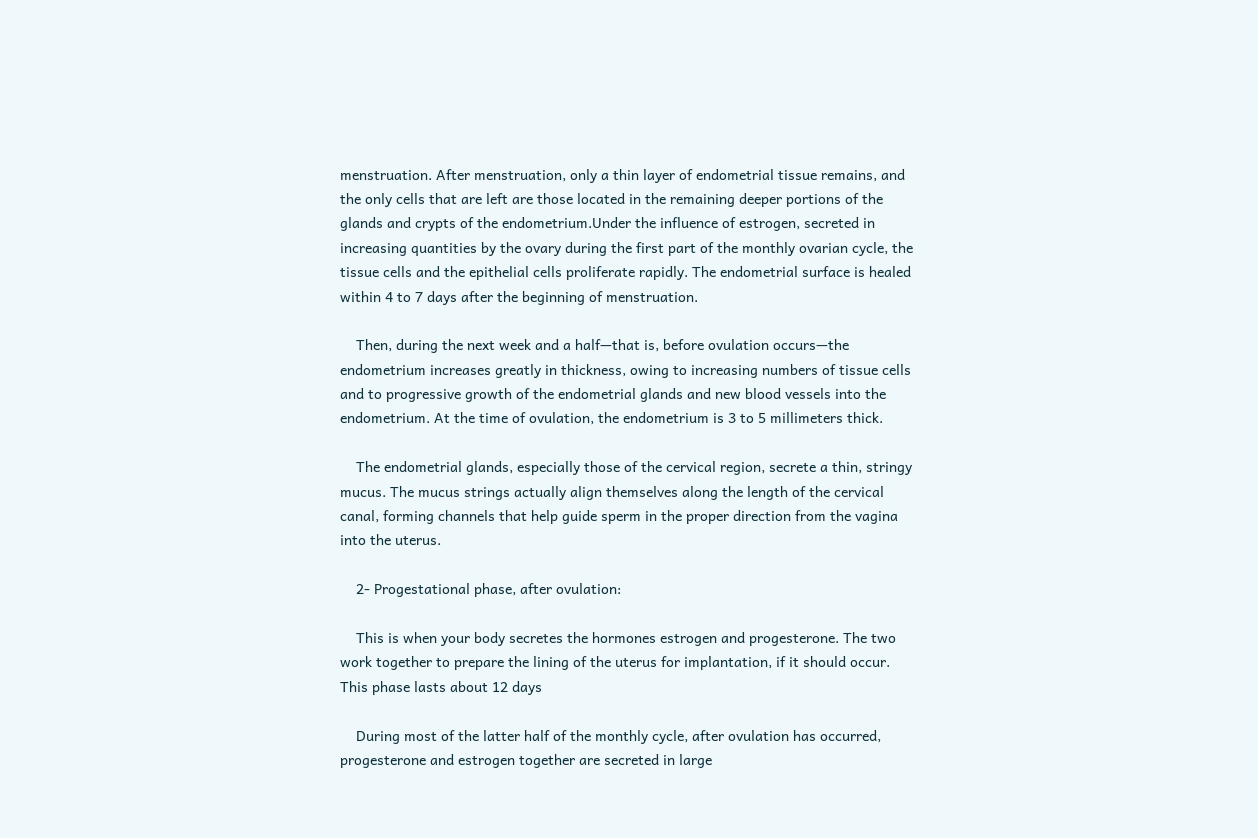menstruation. After menstruation, only a thin layer of endometrial tissue remains, and the only cells that are left are those located in the remaining deeper portions of the glands and crypts of the endometrium.Under the influence of estrogen, secreted in increasing quantities by the ovary during the first part of the monthly ovarian cycle, the tissue cells and the epithelial cells proliferate rapidly. The endometrial surface is healed within 4 to 7 days after the beginning of menstruation.

    Then, during the next week and a half—that is, before ovulation occurs—the endometrium increases greatly in thickness, owing to increasing numbers of tissue cells and to progressive growth of the endometrial glands and new blood vessels into the endometrium. At the time of ovulation, the endometrium is 3 to 5 millimeters thick.

    The endometrial glands, especially those of the cervical region, secrete a thin, stringy mucus. The mucus strings actually align themselves along the length of the cervical canal, forming channels that help guide sperm in the proper direction from the vagina into the uterus.

    2- Progestational phase, after ovulation:

    This is when your body secretes the hormones estrogen and progesterone. The two work together to prepare the lining of the uterus for implantation, if it should occur. This phase lasts about 12 days

    During most of the latter half of the monthly cycle, after ovulation has occurred, progesterone and estrogen together are secreted in large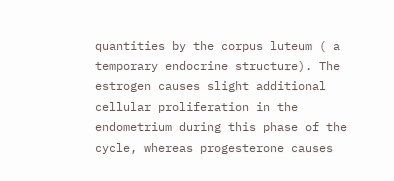quantities by the corpus luteum ( a temporary endocrine structure). The estrogen causes slight additional cellular proliferation in the endometrium during this phase of the cycle, whereas progesterone causes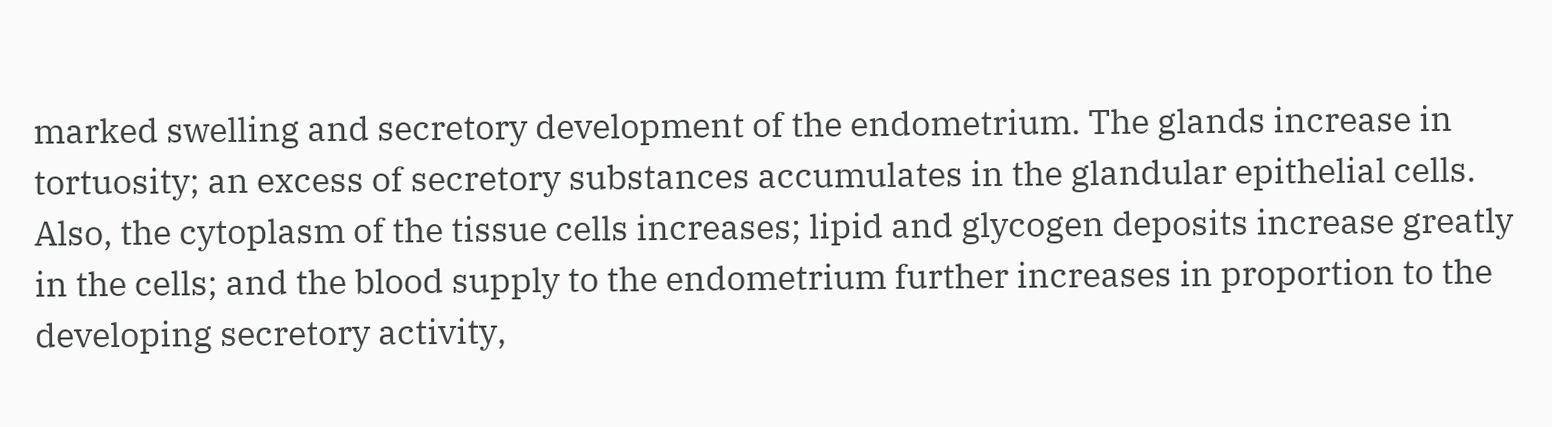marked swelling and secretory development of the endometrium. The glands increase in tortuosity; an excess of secretory substances accumulates in the glandular epithelial cells. Also, the cytoplasm of the tissue cells increases; lipid and glycogen deposits increase greatly in the cells; and the blood supply to the endometrium further increases in proportion to the developing secretory activity,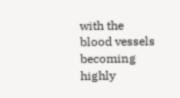with the blood vessels becoming highly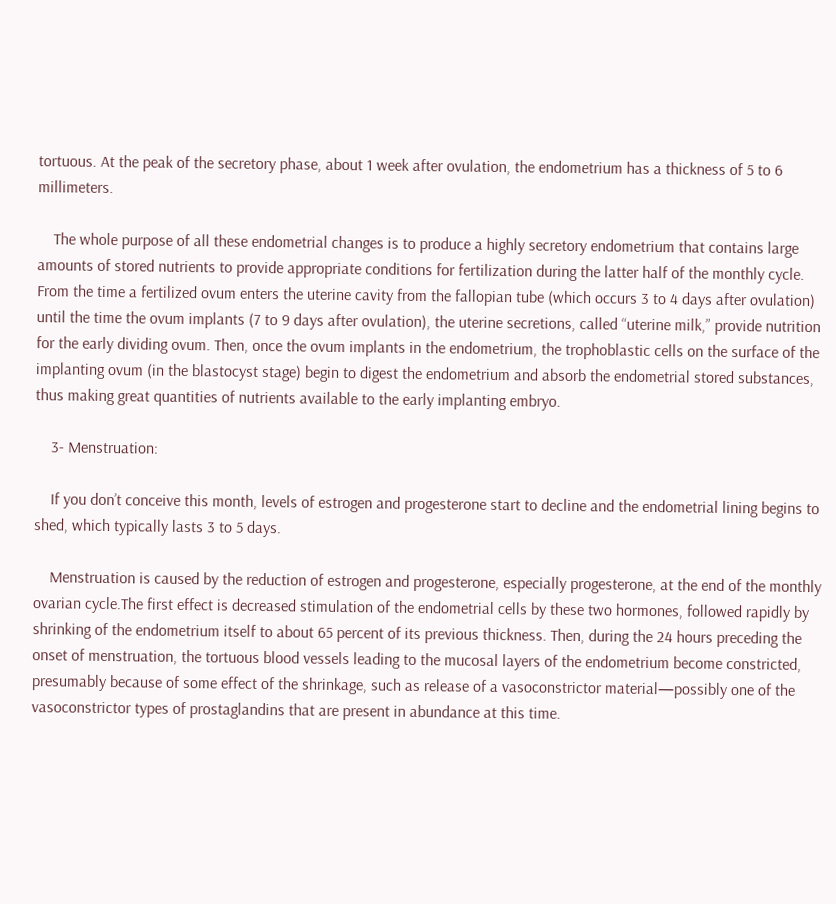tortuous. At the peak of the secretory phase, about 1 week after ovulation, the endometrium has a thickness of 5 to 6 millimeters.

    The whole purpose of all these endometrial changes is to produce a highly secretory endometrium that contains large amounts of stored nutrients to provide appropriate conditions for fertilization during the latter half of the monthly cycle. From the time a fertilized ovum enters the uterine cavity from the fallopian tube (which occurs 3 to 4 days after ovulation) until the time the ovum implants (7 to 9 days after ovulation), the uterine secretions, called “uterine milk,” provide nutrition for the early dividing ovum. Then, once the ovum implants in the endometrium, the trophoblastic cells on the surface of the implanting ovum (in the blastocyst stage) begin to digest the endometrium and absorb the endometrial stored substances, thus making great quantities of nutrients available to the early implanting embryo.

    3- Menstruation:

    If you don’t conceive this month, levels of estrogen and progesterone start to decline and the endometrial lining begins to shed, which typically lasts 3 to 5 days.

    Menstruation is caused by the reduction of estrogen and progesterone, especially progesterone, at the end of the monthly ovarian cycle.The first effect is decreased stimulation of the endometrial cells by these two hormones, followed rapidly by shrinking of the endometrium itself to about 65 percent of its previous thickness. Then, during the 24 hours preceding the onset of menstruation, the tortuous blood vessels leading to the mucosal layers of the endometrium become constricted, presumably because of some effect of the shrinkage, such as release of a vasoconstrictor material—possibly one of the vasoconstrictor types of prostaglandins that are present in abundance at this time.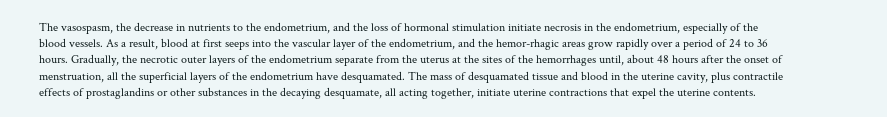The vasospasm, the decrease in nutrients to the endometrium, and the loss of hormonal stimulation initiate necrosis in the endometrium, especially of the blood vessels. As a result, blood at first seeps into the vascular layer of the endometrium, and the hemor-rhagic areas grow rapidly over a period of 24 to 36 hours. Gradually, the necrotic outer layers of the endometrium separate from the uterus at the sites of the hemorrhages until, about 48 hours after the onset of menstruation, all the superficial layers of the endometrium have desquamated. The mass of desquamated tissue and blood in the uterine cavity, plus contractile effects of prostaglandins or other substances in the decaying desquamate, all acting together, initiate uterine contractions that expel the uterine contents.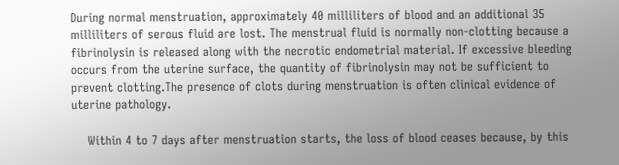During normal menstruation, approximately 40 milliliters of blood and an additional 35 milliliters of serous fluid are lost. The menstrual fluid is normally non-clotting because a fibrinolysin is released along with the necrotic endometrial material. If excessive bleeding occurs from the uterine surface, the quantity of fibrinolysin may not be sufficient to prevent clotting.The presence of clots during menstruation is often clinical evidence of uterine pathology.

    Within 4 to 7 days after menstruation starts, the loss of blood ceases because, by this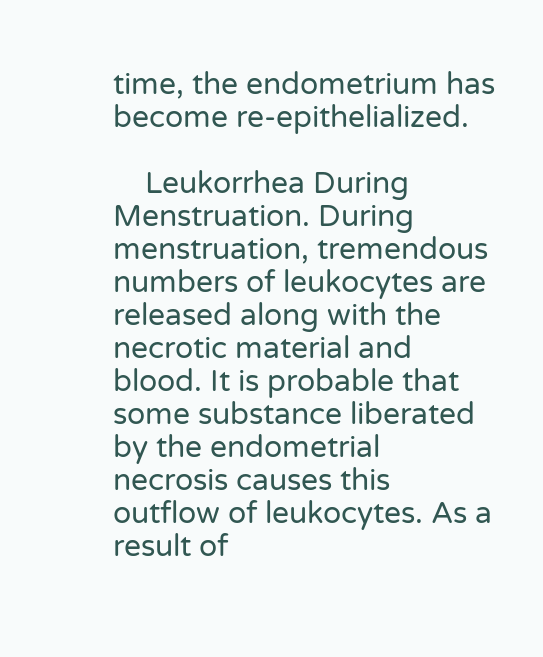time, the endometrium has become re-epithelialized.

    Leukorrhea During Menstruation. During menstruation, tremendous numbers of leukocytes are released along with the necrotic material and blood. It is probable that some substance liberated by the endometrial necrosis causes this outflow of leukocytes. As a result of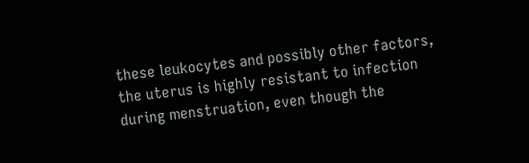these leukocytes and possibly other factors, the uterus is highly resistant to infection during menstruation, even though the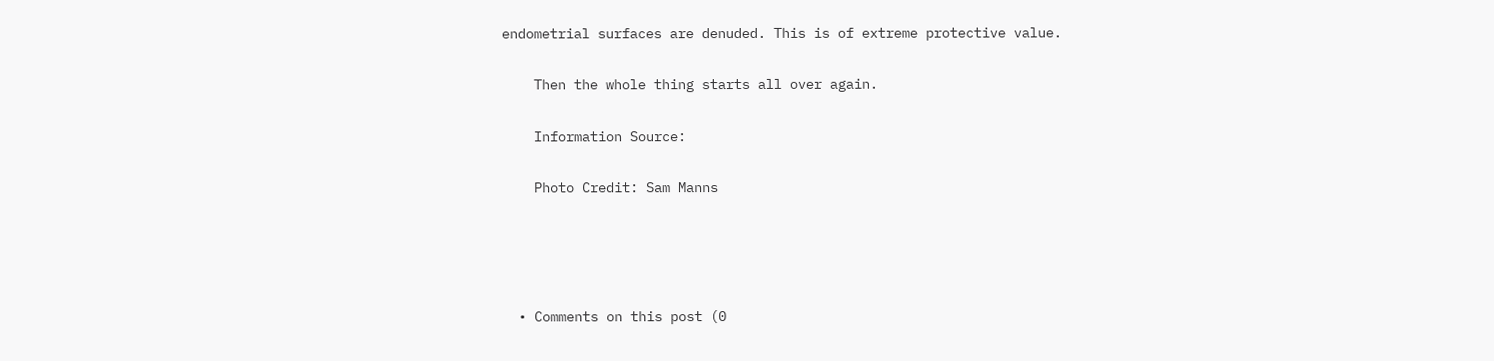endometrial surfaces are denuded. This is of extreme protective value.

    Then the whole thing starts all over again.

    Information Source:

    Photo Credit: Sam Manns




  • Comments on this post (0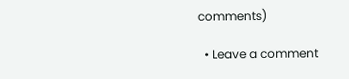comments)

  • Leave a comment